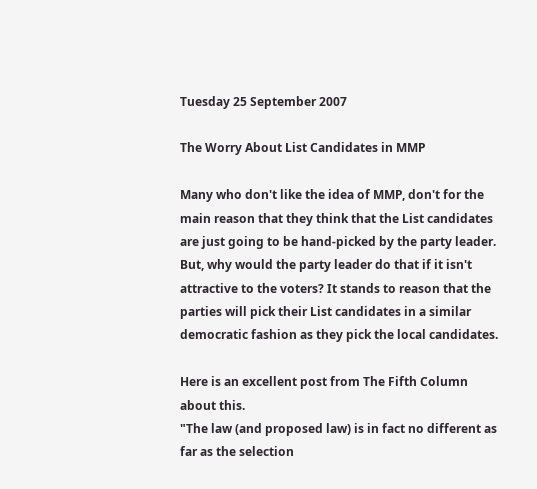Tuesday 25 September 2007

The Worry About List Candidates in MMP

Many who don't like the idea of MMP, don't for the main reason that they think that the List candidates are just going to be hand-picked by the party leader. But, why would the party leader do that if it isn't attractive to the voters? It stands to reason that the parties will pick their List candidates in a similar democratic fashion as they pick the local candidates.

Here is an excellent post from The Fifth Column about this.
"The law (and proposed law) is in fact no different as far as the selection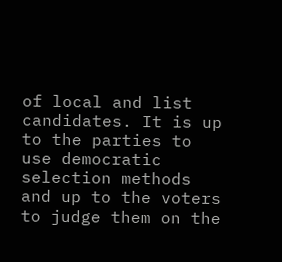of local and list candidates. It is up to the parties to use democratic selection methods and up to the voters to judge them on the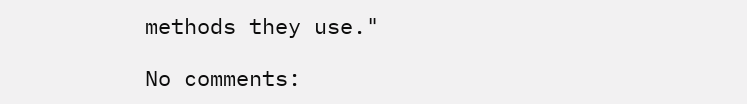methods they use."

No comments: